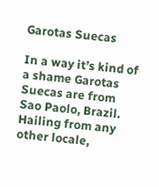Garotas Suecas

In a way it’s kind of a shame Garotas Suecas are from Sao Paolo, Brazil. Hailing from any other locale,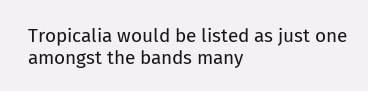Tropicalia would be listed as just one amongst the bands many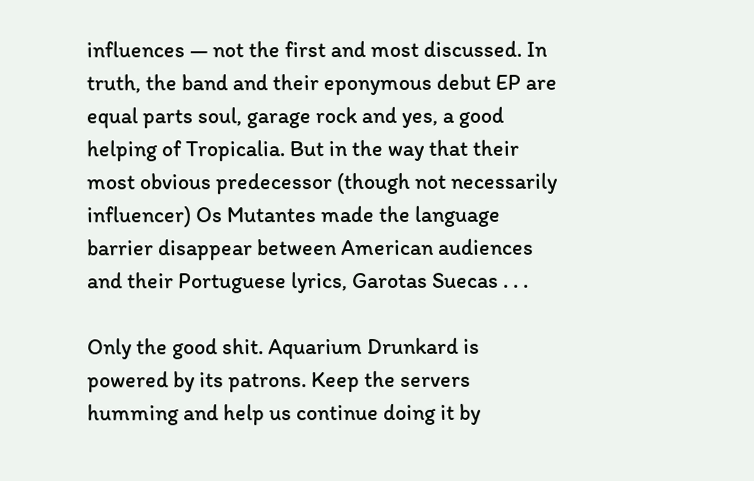influences — not the first and most discussed. In truth, the band and their eponymous debut EP are equal parts soul, garage rock and yes, a good helping of Tropicalia. But in the way that their most obvious predecessor (though not necessarily influencer) Os Mutantes made the language barrier disappear between American audiences and their Portuguese lyrics, Garotas Suecas . . .

Only the good shit. Aquarium Drunkard is powered by its patrons. Keep the servers humming and help us continue doing it by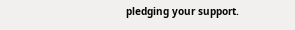pledging your support.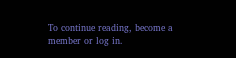To continue reading, become a member or log in.